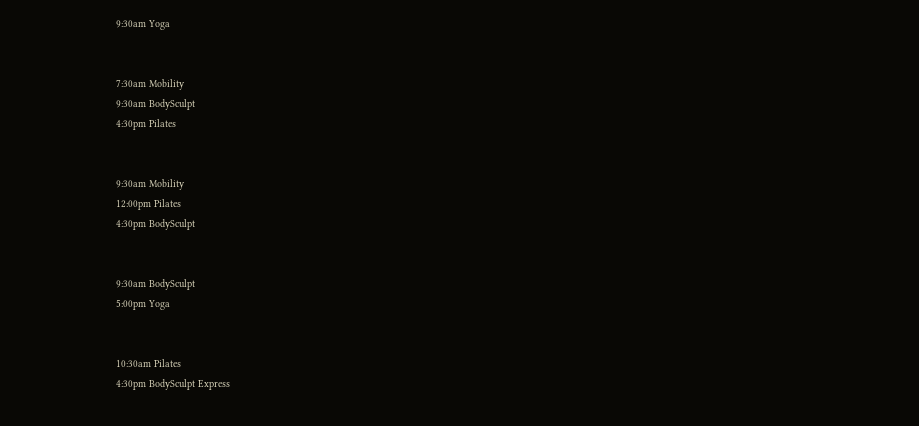9:30am Yoga


7:30am Mobility
9:30am BodySculpt
4:30pm Pilates


9:30am Mobility
12:00pm Pilates
4:30pm BodySculpt


9:30am BodySculpt
5:00pm Yoga


10:30am Pilates
4:30pm BodySculpt Express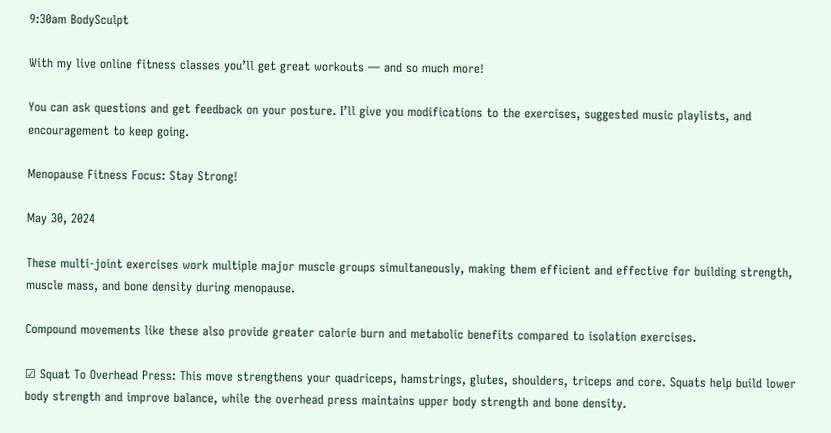9:30am BodySculpt

With my live online fitness classes you’ll get great workouts — and so much more!

You can ask questions and get feedback on your posture. I’ll give you modifications to the exercises, suggested music playlists, and encouragement to keep going.

Menopause Fitness Focus: Stay Strong!

May 30, 2024

These multi-joint exercises work multiple major muscle groups simultaneously, making them efficient and effective for building strength, muscle mass, and bone density during menopause.

Compound movements like these also provide greater calorie burn and metabolic benefits compared to isolation exercises.

☑ Squat To Overhead Press: This move strengthens your quadriceps, hamstrings, glutes, shoulders, triceps and core. Squats help build lower body strength and improve balance, while the overhead press maintains upper body strength and bone density.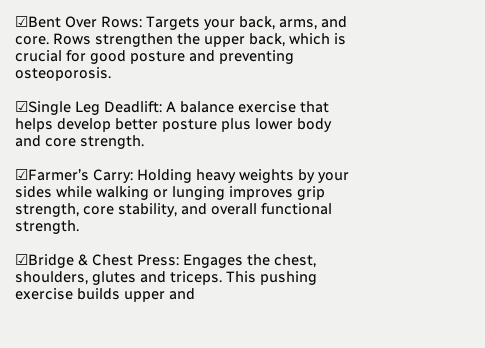☑Bent Over Rows: Targets your back, arms, and core. Rows strengthen the upper back, which is crucial for good posture and preventing osteoporosis.

☑Single Leg Deadlift: A balance exercise that helps develop better posture plus lower body and core strength.

☑Farmer’s Carry: Holding heavy weights by your sides while walking or lunging improves grip strength, core stability, and overall functional strength.

☑Bridge & Chest Press: Engages the chest, shoulders, glutes and triceps. This pushing exercise builds upper and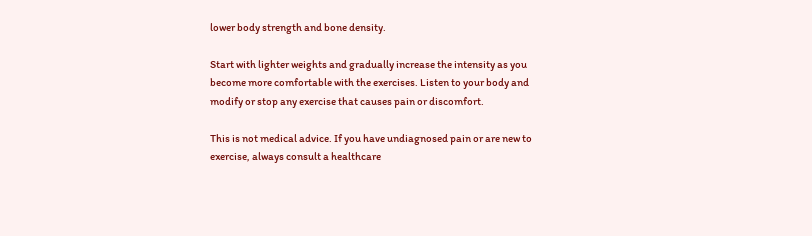lower body strength and bone density.

Start with lighter weights and gradually increase the intensity as you become more comfortable with the exercises. Listen to your body and modify or stop any exercise that causes pain or discomfort.

This is not medical advice. If you have undiagnosed pain or are new to exercise, always consult a healthcare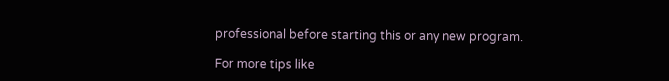professional before starting this or any new program.

For more tips like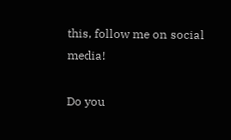this, follow me on social media!

Do you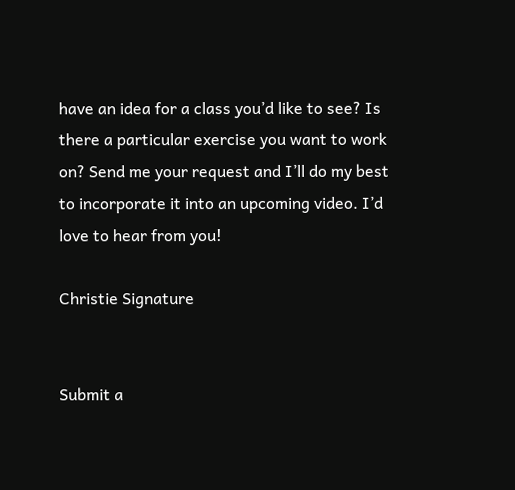have an idea for a class you’d like to see? Is there a particular exercise you want to work on? Send me your request and I’ll do my best to incorporate it into an upcoming video. I’d love to hear from you!

Christie Signature


Submit a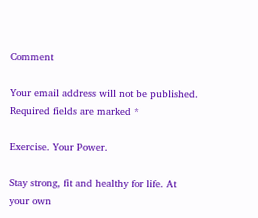Comment

Your email address will not be published. Required fields are marked *

Exercise. Your Power.

Stay strong, fit and healthy for life. At your own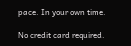pace. In your own time.

No credit card required.